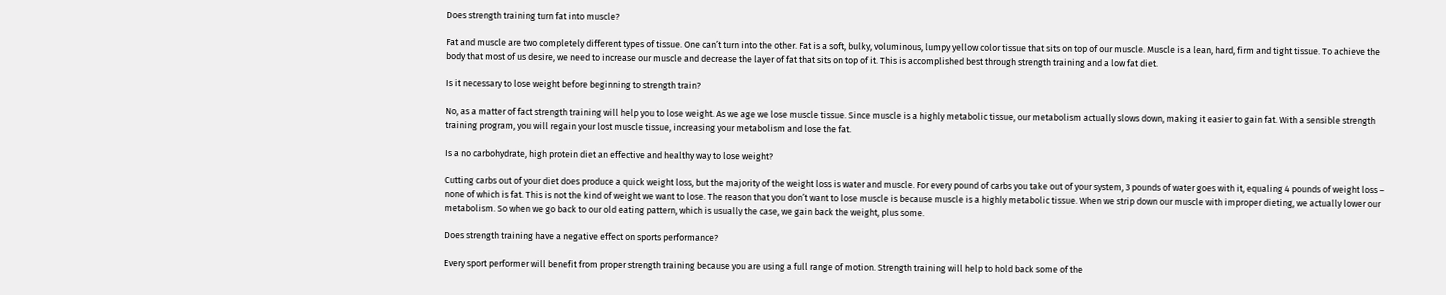Does strength training turn fat into muscle?

Fat and muscle are two completely different types of tissue. One can’t turn into the other. Fat is a soft, bulky, voluminous, lumpy yellow color tissue that sits on top of our muscle. Muscle is a lean, hard, firm and tight tissue. To achieve the body that most of us desire, we need to increase our muscle and decrease the layer of fat that sits on top of it. This is accomplished best through strength training and a low fat diet.

Is it necessary to lose weight before beginning to strength train?

No, as a matter of fact strength training will help you to lose weight. As we age we lose muscle tissue. Since muscle is a highly metabolic tissue, our metabolism actually slows down, making it easier to gain fat. With a sensible strength training program, you will regain your lost muscle tissue, increasing your metabolism and lose the fat.

Is a no carbohydrate, high protein diet an effective and healthy way to lose weight?

Cutting carbs out of your diet does produce a quick weight loss, but the majority of the weight loss is water and muscle. For every pound of carbs you take out of your system, 3 pounds of water goes with it, equaling 4 pounds of weight loss – none of which is fat. This is not the kind of weight we want to lose. The reason that you don’t want to lose muscle is because muscle is a highly metabolic tissue. When we strip down our muscle with improper dieting, we actually lower our metabolism. So when we go back to our old eating pattern, which is usually the case, we gain back the weight, plus some.

Does strength training have a negative effect on sports performance?

Every sport performer will benefit from proper strength training because you are using a full range of motion. Strength training will help to hold back some of the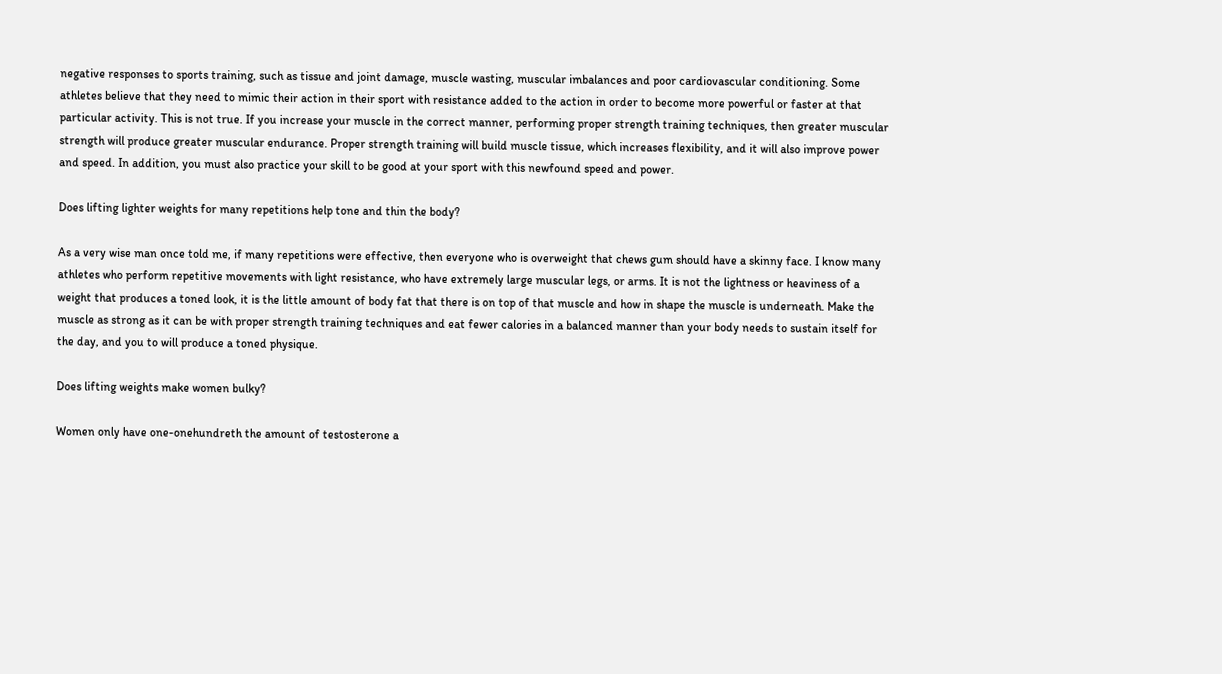negative responses to sports training, such as tissue and joint damage, muscle wasting, muscular imbalances and poor cardiovascular conditioning. Some athletes believe that they need to mimic their action in their sport with resistance added to the action in order to become more powerful or faster at that particular activity. This is not true. If you increase your muscle in the correct manner, performing proper strength training techniques, then greater muscular strength will produce greater muscular endurance. Proper strength training will build muscle tissue, which increases flexibility, and it will also improve power and speed. In addition, you must also practice your skill to be good at your sport with this newfound speed and power.

Does lifting lighter weights for many repetitions help tone and thin the body?

As a very wise man once told me, if many repetitions were effective, then everyone who is overweight that chews gum should have a skinny face. I know many athletes who perform repetitive movements with light resistance, who have extremely large muscular legs, or arms. It is not the lightness or heaviness of a weight that produces a toned look, it is the little amount of body fat that there is on top of that muscle and how in shape the muscle is underneath. Make the muscle as strong as it can be with proper strength training techniques and eat fewer calories in a balanced manner than your body needs to sustain itself for the day, and you to will produce a toned physique.

Does lifting weights make women bulky?

Women only have one-onehundreth the amount of testosterone a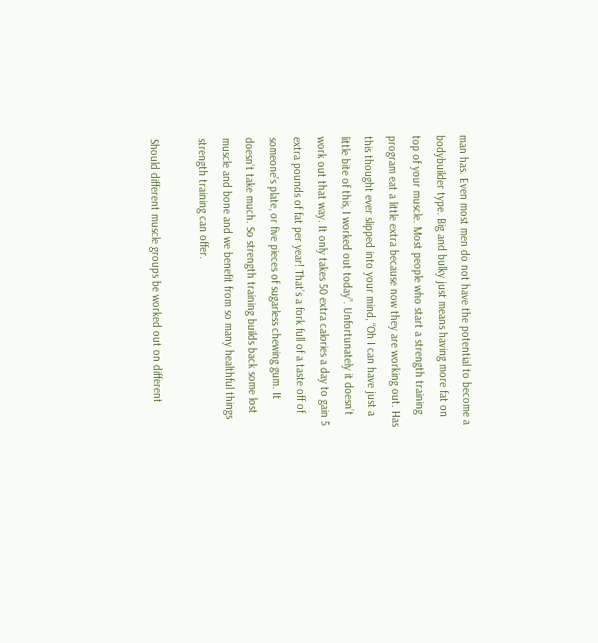man has. Even most men do not have the potential to become a bodybuilder type. Big and bulky just means having more fat on top of your muscle. Most people who start a strength training program eat a little extra because now they are working out. Has this thought ever slipped into your mind, “Oh I can have just a little bite of this, I worked out today”. Unfortunately it doesn’t work out that way. It only takes 50 extra calories a day to gain 5 extra pounds of fat per year! That’s a fork full of a taste off of someone’s plate, or five pieces of sugarless chewing gum. It doesn’t take much. So strength training builds back some lost muscle and bone and we benefit from so many healthful things strength training can offer.

Should different muscle groups be worked out on different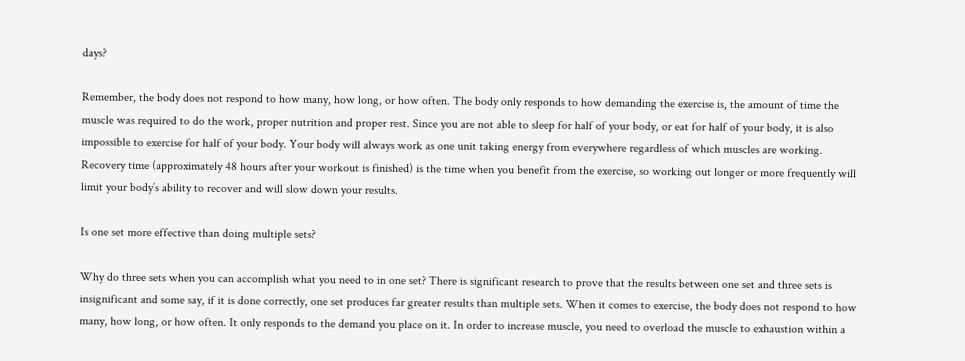days?

Remember, the body does not respond to how many, how long, or how often. The body only responds to how demanding the exercise is, the amount of time the muscle was required to do the work, proper nutrition and proper rest. Since you are not able to sleep for half of your body, or eat for half of your body, it is also impossible to exercise for half of your body. Your body will always work as one unit taking energy from everywhere regardless of which muscles are working. Recovery time (approximately 48 hours after your workout is finished) is the time when you benefit from the exercise, so working out longer or more frequently will limit your body’s ability to recover and will slow down your results.

Is one set more effective than doing multiple sets?

Why do three sets when you can accomplish what you need to in one set? There is significant research to prove that the results between one set and three sets is insignificant and some say, if it is done correctly, one set produces far greater results than multiple sets. When it comes to exercise, the body does not respond to how many, how long, or how often. It only responds to the demand you place on it. In order to increase muscle, you need to overload the muscle to exhaustion within a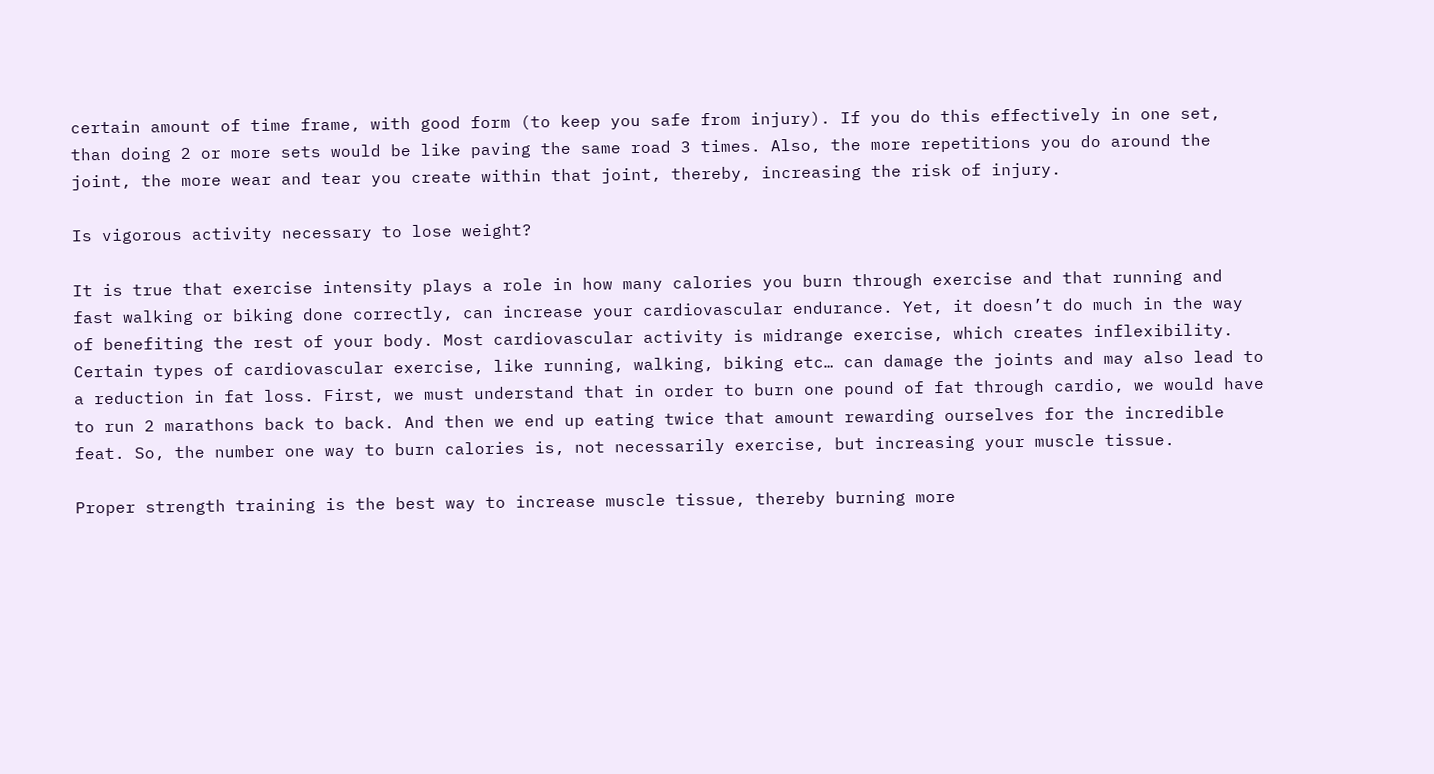certain amount of time frame, with good form (to keep you safe from injury). If you do this effectively in one set, than doing 2 or more sets would be like paving the same road 3 times. Also, the more repetitions you do around the joint, the more wear and tear you create within that joint, thereby, increasing the risk of injury.

Is vigorous activity necessary to lose weight?

It is true that exercise intensity plays a role in how many calories you burn through exercise and that running and fast walking or biking done correctly, can increase your cardiovascular endurance. Yet, it doesn’t do much in the way of benefiting the rest of your body. Most cardiovascular activity is midrange exercise, which creates inflexibility. Certain types of cardiovascular exercise, like running, walking, biking etc… can damage the joints and may also lead to a reduction in fat loss. First, we must understand that in order to burn one pound of fat through cardio, we would have to run 2 marathons back to back. And then we end up eating twice that amount rewarding ourselves for the incredible feat. So, the number one way to burn calories is, not necessarily exercise, but increasing your muscle tissue.

Proper strength training is the best way to increase muscle tissue, thereby burning more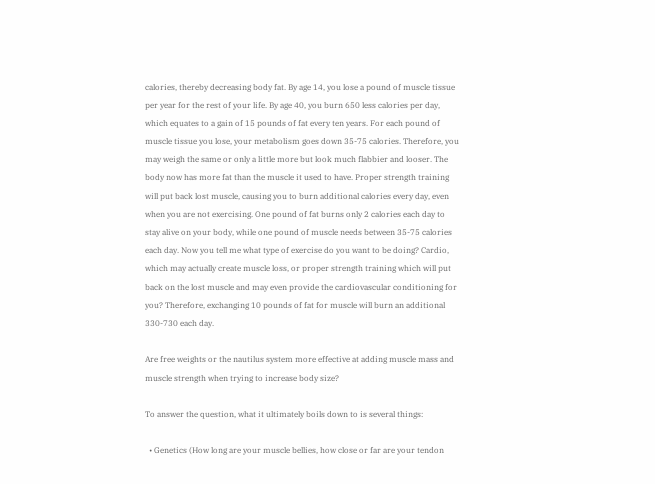calories, thereby decreasing body fat. By age 14, you lose a pound of muscle tissue per year for the rest of your life. By age 40, you burn 650 less calories per day, which equates to a gain of 15 pounds of fat every ten years. For each pound of muscle tissue you lose, your metabolism goes down 35-75 calories. Therefore, you may weigh the same or only a little more but look much flabbier and looser. The body now has more fat than the muscle it used to have. Proper strength training will put back lost muscle, causing you to burn additional calories every day, even when you are not exercising. One pound of fat burns only 2 calories each day to stay alive on your body, while one pound of muscle needs between 35-75 calories each day. Now you tell me what type of exercise do you want to be doing? Cardio, which may actually create muscle loss, or proper strength training which will put back on the lost muscle and may even provide the cardiovascular conditioning for you? Therefore, exchanging 10 pounds of fat for muscle will burn an additional 330-730 each day.

Are free weights or the nautilus system more effective at adding muscle mass and muscle strength when trying to increase body size?

To answer the question, what it ultimately boils down to is several things:

  • Genetics (How long are your muscle bellies, how close or far are your tendon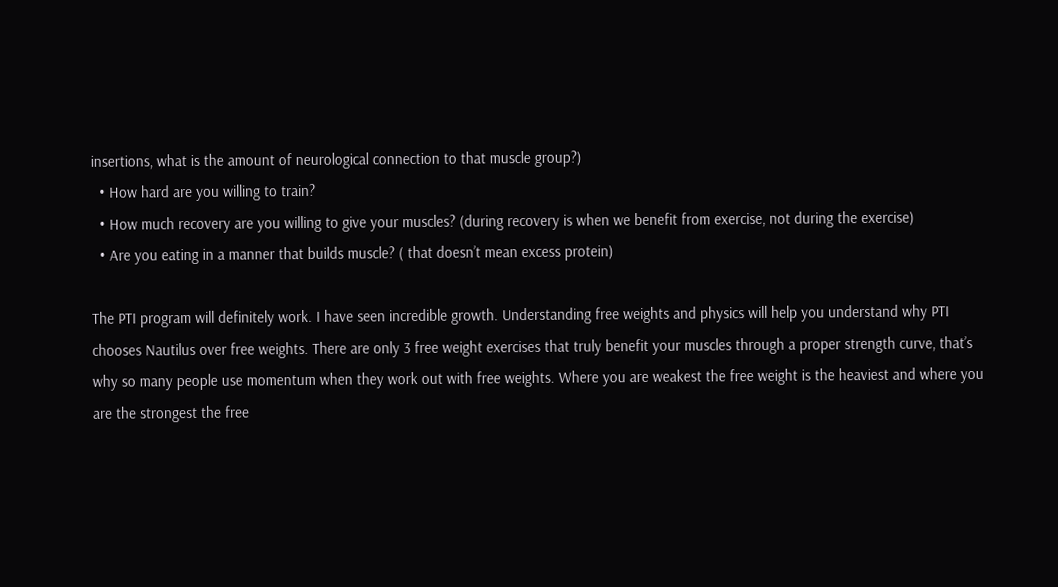insertions, what is the amount of neurological connection to that muscle group?)
  • How hard are you willing to train?
  • How much recovery are you willing to give your muscles? (during recovery is when we benefit from exercise, not during the exercise)
  • Are you eating in a manner that builds muscle? ( that doesn’t mean excess protein)

The PTI program will definitely work. I have seen incredible growth. Understanding free weights and physics will help you understand why PTI chooses Nautilus over free weights. There are only 3 free weight exercises that truly benefit your muscles through a proper strength curve, that’s why so many people use momentum when they work out with free weights. Where you are weakest the free weight is the heaviest and where you are the strongest the free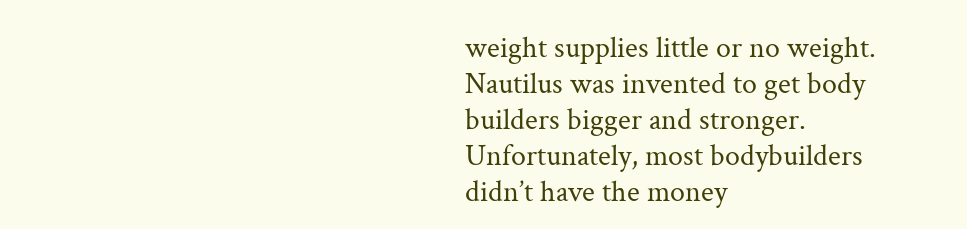weight supplies little or no weight. Nautilus was invented to get body builders bigger and stronger. Unfortunately, most bodybuilders didn’t have the money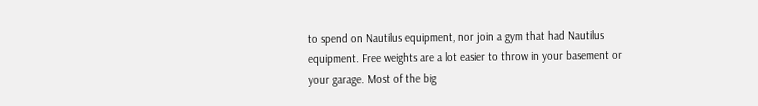to spend on Nautilus equipment, nor join a gym that had Nautilus equipment. Free weights are a lot easier to throw in your basement or your garage. Most of the big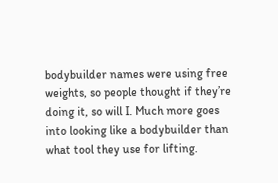bodybuilder names were using free weights, so people thought if they’re doing it, so will I. Much more goes into looking like a bodybuilder than what tool they use for lifting.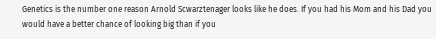Genetics is the number one reason Arnold Scwarztenager looks like he does. If you had his Mom and his Dad you would have a better chance of looking big than if you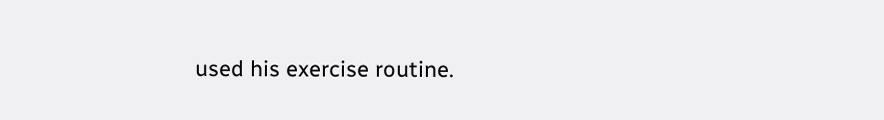used his exercise routine.